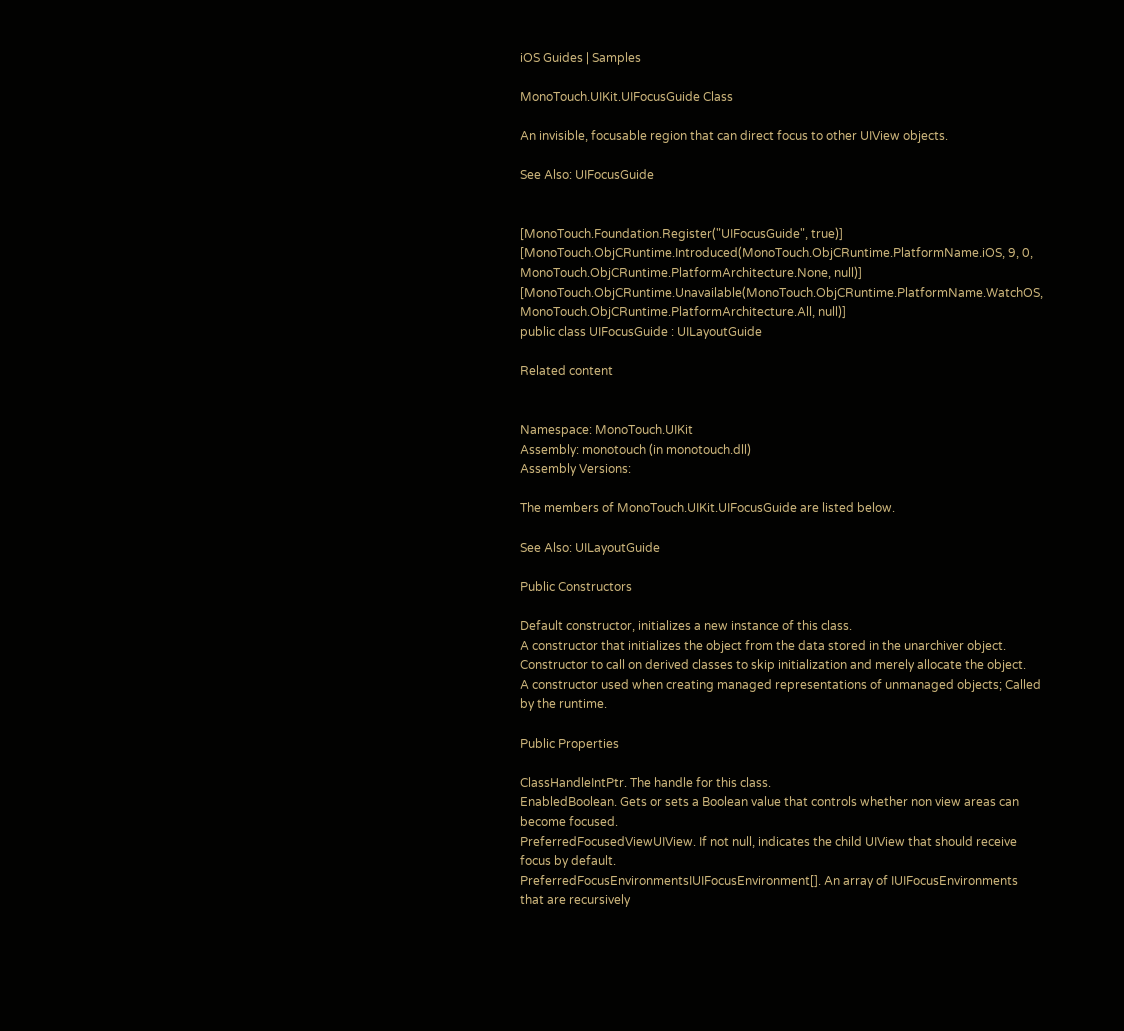iOS Guides | Samples

MonoTouch.UIKit.UIFocusGuide Class

An invisible, focusable region that can direct focus to other UIView objects.

See Also: UIFocusGuide


[MonoTouch.Foundation.Register("UIFocusGuide", true)]
[MonoTouch.ObjCRuntime.Introduced(MonoTouch.ObjCRuntime.PlatformName.iOS, 9, 0, MonoTouch.ObjCRuntime.PlatformArchitecture.None, null)]
[MonoTouch.ObjCRuntime.Unavailable(MonoTouch.ObjCRuntime.PlatformName.WatchOS, MonoTouch.ObjCRuntime.PlatformArchitecture.All, null)]
public class UIFocusGuide : UILayoutGuide

Related content


Namespace: MonoTouch.UIKit
Assembly: monotouch (in monotouch.dll)
Assembly Versions:

The members of MonoTouch.UIKit.UIFocusGuide are listed below.

See Also: UILayoutGuide

Public Constructors

Default constructor, initializes a new instance of this class.
A constructor that initializes the object from the data stored in the unarchiver object.
Constructor to call on derived classes to skip initialization and merely allocate the object.
A constructor used when creating managed representations of unmanaged objects; Called by the runtime.

Public Properties

ClassHandleIntPtr. The handle for this class.
EnabledBoolean. Gets or sets a Boolean value that controls whether non view areas can become focused.
PreferredFocusedViewUIView. If not null, indicates the child UIView that should receive focus by default.
PreferredFocusEnvironmentsIUIFocusEnvironment[]. An array of IUIFocusEnvironments that are recursively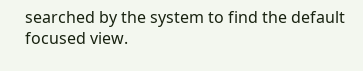searched by the system to find the default focused view.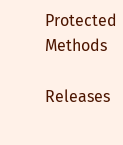Protected Methods

Releases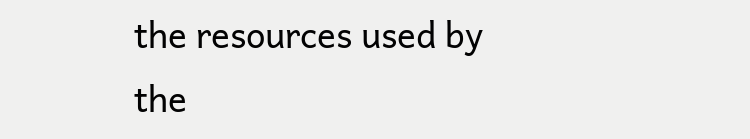the resources used by the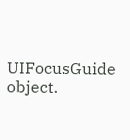UIFocusGuide object.